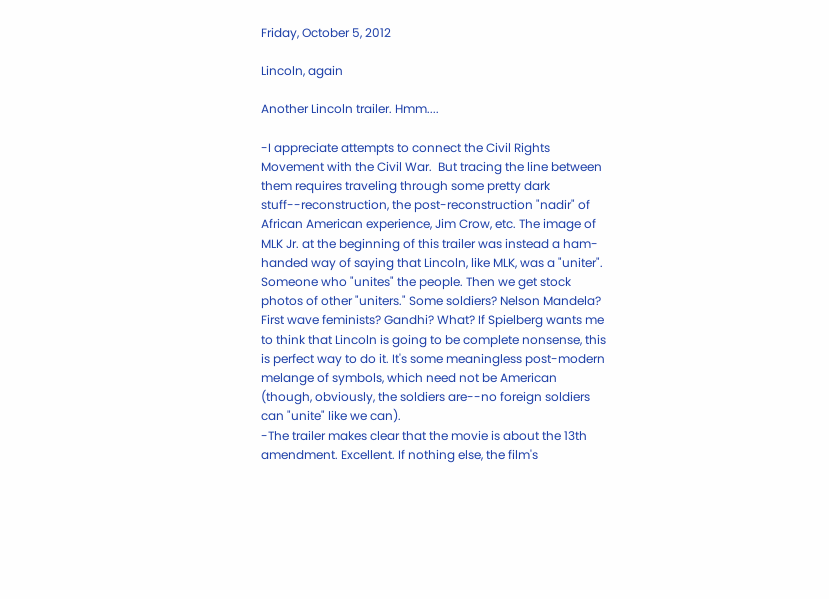Friday, October 5, 2012

Lincoln, again

Another Lincoln trailer. Hmm....

-I appreciate attempts to connect the Civil Rights Movement with the Civil War.  But tracing the line between them requires traveling through some pretty dark stuff--reconstruction, the post-reconstruction "nadir" of African American experience, Jim Crow, etc. The image of MLK Jr. at the beginning of this trailer was instead a ham-handed way of saying that Lincoln, like MLK, was a "uniter". Someone who "unites" the people. Then we get stock photos of other "uniters." Some soldiers? Nelson Mandela? First wave feminists? Gandhi? What? If Spielberg wants me to think that Lincoln is going to be complete nonsense, this is perfect way to do it. It's some meaningless post-modern melange of symbols, which need not be American (though, obviously, the soldiers are--no foreign soldiers can "unite" like we can).
-The trailer makes clear that the movie is about the 13th amendment. Excellent. If nothing else, the film's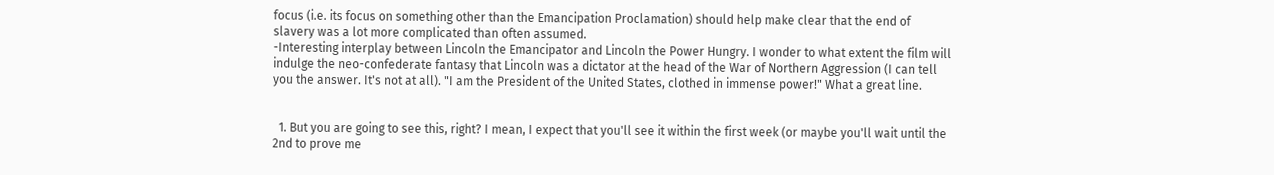focus (i.e. its focus on something other than the Emancipation Proclamation) should help make clear that the end of slavery was a lot more complicated than often assumed.
-Interesting interplay between Lincoln the Emancipator and Lincoln the Power Hungry. I wonder to what extent the film will indulge the neo-confederate fantasy that Lincoln was a dictator at the head of the War of Northern Aggression (I can tell you the answer. It's not at all). "I am the President of the United States, clothed in immense power!" What a great line.


  1. But you are going to see this, right? I mean, I expect that you'll see it within the first week (or maybe you'll wait until the 2nd to prove me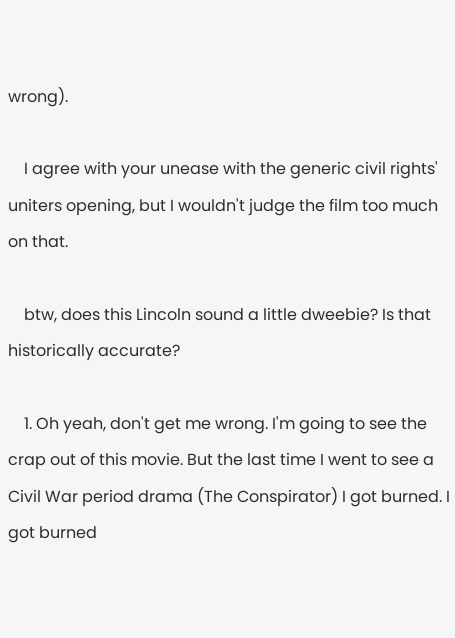wrong).

    I agree with your unease with the generic civil rights' uniters opening, but I wouldn't judge the film too much on that.

    btw, does this Lincoln sound a little dweebie? Is that historically accurate?

    1. Oh yeah, don't get me wrong. I'm going to see the crap out of this movie. But the last time I went to see a Civil War period drama (The Conspirator) I got burned. I got burned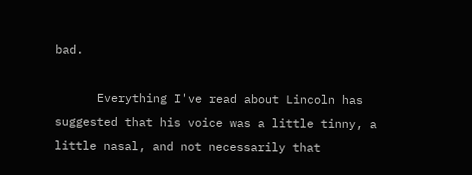bad.

      Everything I've read about Lincoln has suggested that his voice was a little tinny, a little nasal, and not necessarily that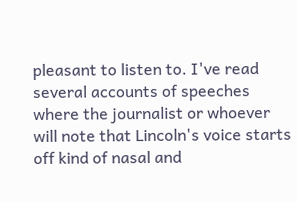pleasant to listen to. I've read several accounts of speeches where the journalist or whoever will note that Lincoln's voice starts off kind of nasal and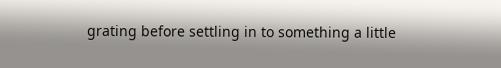grating before settling in to something a little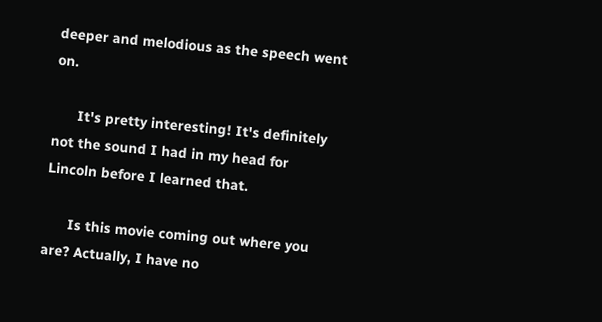deeper and melodious as the speech went on.

      It's pretty interesting! It's definitely not the sound I had in my head for Lincoln before I learned that.

      Is this movie coming out where you are? Actually, I have no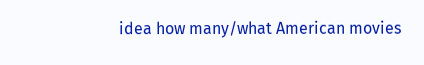idea how many/what American movies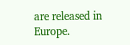are released in Europe.